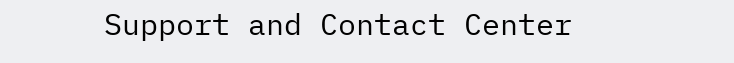Support and Contact Center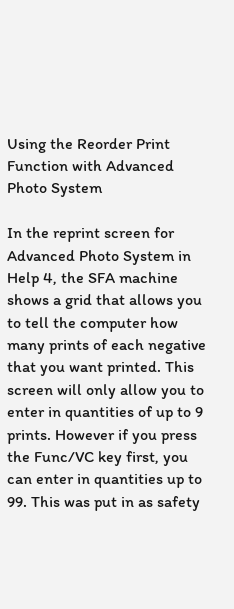Using the Reorder Print Function with Advanced Photo System

In the reprint screen for Advanced Photo System in Help 4, the SFA machine shows a grid that allows you to tell the computer how many prints of each negative that you want printed. This screen will only allow you to enter in quantities of up to 9 prints. However if you press the Func/VC key first, you can enter in quantities up to 99. This was put in as safety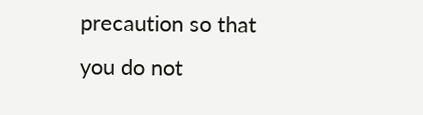precaution so that you do not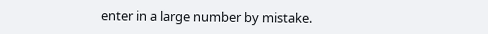enter in a large number by mistake.